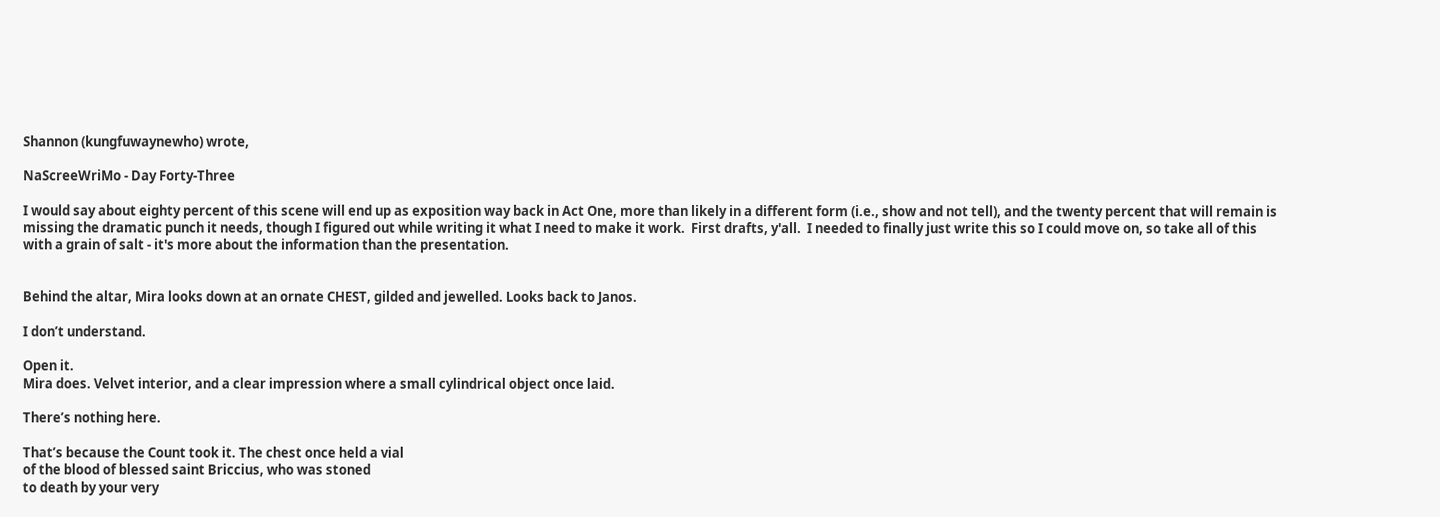Shannon (kungfuwaynewho) wrote,

NaScreeWriMo - Day Forty-Three

I would say about eighty percent of this scene will end up as exposition way back in Act One, more than likely in a different form (i.e., show and not tell), and the twenty percent that will remain is missing the dramatic punch it needs, though I figured out while writing it what I need to make it work.  First drafts, y'all.  I needed to finally just write this so I could move on, so take all of this with a grain of salt - it's more about the information than the presentation.


Behind the altar, Mira looks down at an ornate CHEST, gilded and jewelled. Looks back to Janos.

I don’t understand.

Open it.
Mira does. Velvet interior, and a clear impression where a small cylindrical object once laid.

There’s nothing here.

That’s because the Count took it. The chest once held a vial
of the blood of blessed saint Briccius, who was stoned
to death by your very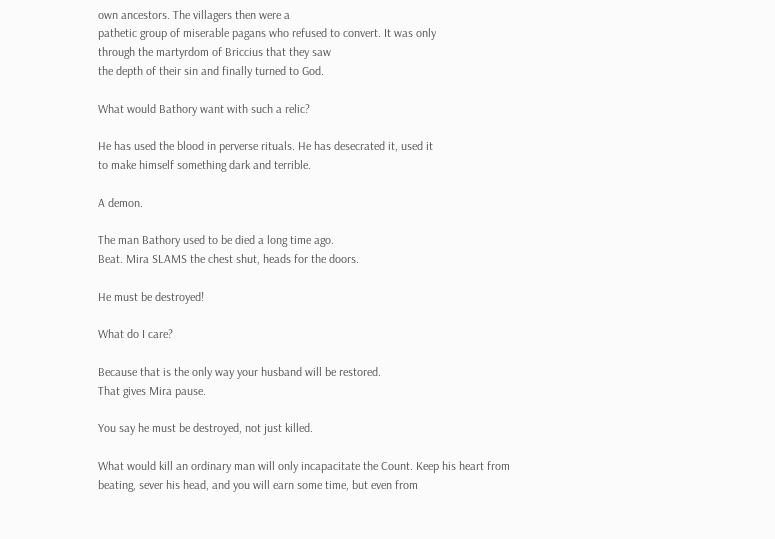own ancestors. The villagers then were a
pathetic group of miserable pagans who refused to convert. It was only
through the martyrdom of Briccius that they saw
the depth of their sin and finally turned to God.

What would Bathory want with such a relic?

He has used the blood in perverse rituals. He has desecrated it, used it
to make himself something dark and terrible.

A demon.

The man Bathory used to be died a long time ago.
Beat. Mira SLAMS the chest shut, heads for the doors.

He must be destroyed!

What do I care?

Because that is the only way your husband will be restored.
That gives Mira pause.

You say he must be destroyed, not just killed.

What would kill an ordinary man will only incapacitate the Count. Keep his heart from
beating, sever his head, and you will earn some time, but even from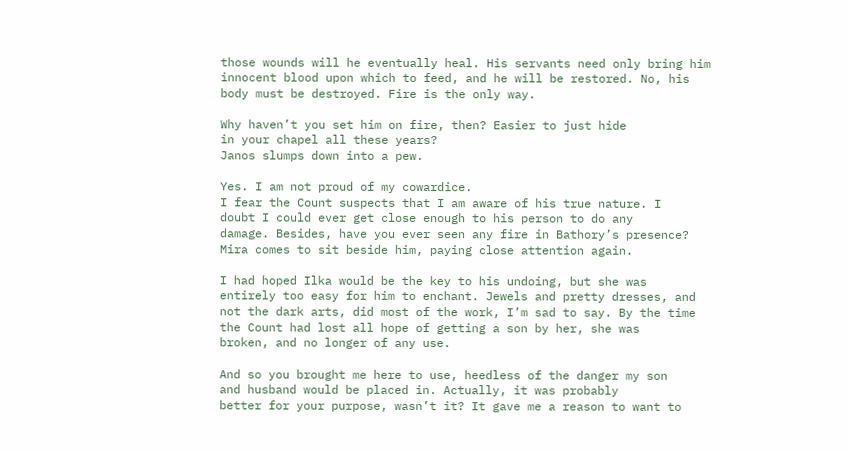those wounds will he eventually heal. His servants need only bring him
innocent blood upon which to feed, and he will be restored. No, his
body must be destroyed. Fire is the only way.

Why haven’t you set him on fire, then? Easier to just hide
in your chapel all these years?
Janos slumps down into a pew.

Yes. I am not proud of my cowardice.
I fear the Count suspects that I am aware of his true nature. I
doubt I could ever get close enough to his person to do any
damage. Besides, have you ever seen any fire in Bathory’s presence?
Mira comes to sit beside him, paying close attention again.

I had hoped Ilka would be the key to his undoing, but she was
entirely too easy for him to enchant. Jewels and pretty dresses, and
not the dark arts, did most of the work, I’m sad to say. By the time
the Count had lost all hope of getting a son by her, she was
broken, and no longer of any use.

And so you brought me here to use, heedless of the danger my son
and husband would be placed in. Actually, it was probably
better for your purpose, wasn’t it? It gave me a reason to want to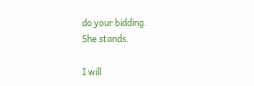do your bidding.
She stands.

I will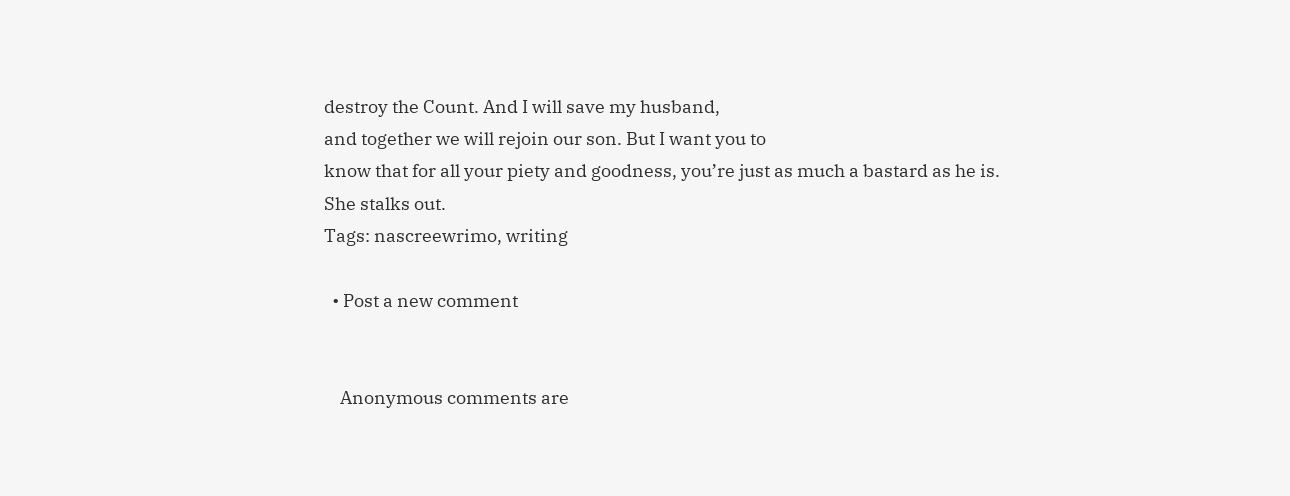destroy the Count. And I will save my husband,
and together we will rejoin our son. But I want you to
know that for all your piety and goodness, you’re just as much a bastard as he is.
She stalks out.
Tags: nascreewrimo, writing

  • Post a new comment


    Anonymous comments are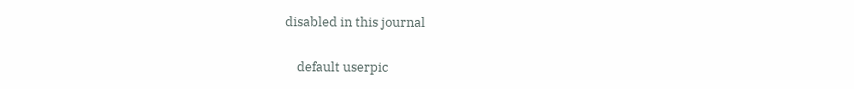disabled in this journal

    default userpic